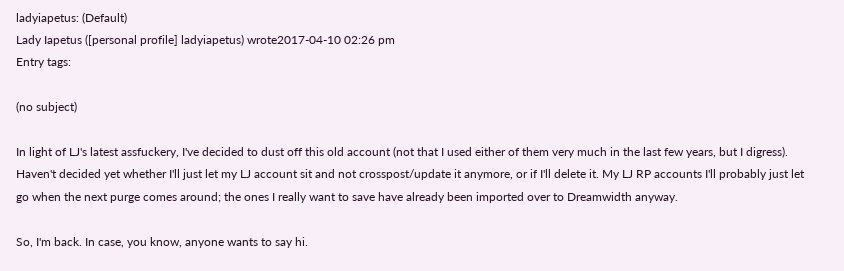ladyiapetus: (Default)
Lady Iapetus ([personal profile] ladyiapetus) wrote2017-04-10 02:26 pm
Entry tags:

(no subject)

In light of LJ's latest assfuckery, I've decided to dust off this old account (not that I used either of them very much in the last few years, but I digress). Haven't decided yet whether I'll just let my LJ account sit and not crosspost/update it anymore, or if I'll delete it. My LJ RP accounts I'll probably just let go when the next purge comes around; the ones I really want to save have already been imported over to Dreamwidth anyway.

So, I'm back. In case, you know, anyone wants to say hi.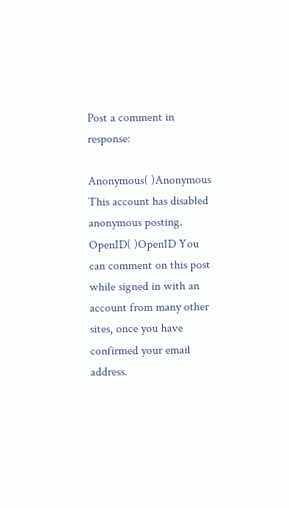Post a comment in response:

Anonymous( )Anonymous This account has disabled anonymous posting.
OpenID( )OpenID You can comment on this post while signed in with an account from many other sites, once you have confirmed your email address.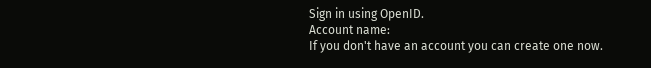Sign in using OpenID.
Account name:
If you don't have an account you can create one now.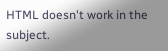HTML doesn't work in the subject.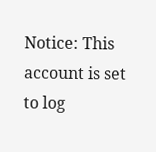Notice: This account is set to log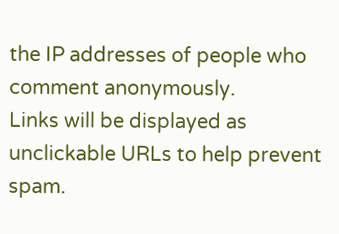the IP addresses of people who comment anonymously.
Links will be displayed as unclickable URLs to help prevent spam.